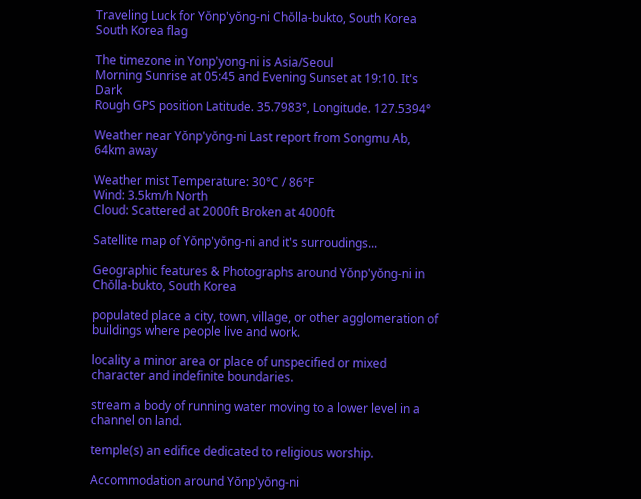Traveling Luck for Yŏnp'yŏng-ni Chŏlla-bukto, South Korea South Korea flag

The timezone in Yonp'yong-ni is Asia/Seoul
Morning Sunrise at 05:45 and Evening Sunset at 19:10. It's Dark
Rough GPS position Latitude. 35.7983°, Longitude. 127.5394°

Weather near Yŏnp'yŏng-ni Last report from Songmu Ab, 64km away

Weather mist Temperature: 30°C / 86°F
Wind: 3.5km/h North
Cloud: Scattered at 2000ft Broken at 4000ft

Satellite map of Yŏnp'yŏng-ni and it's surroudings...

Geographic features & Photographs around Yŏnp'yŏng-ni in Chŏlla-bukto, South Korea

populated place a city, town, village, or other agglomeration of buildings where people live and work.

locality a minor area or place of unspecified or mixed character and indefinite boundaries.

stream a body of running water moving to a lower level in a channel on land.

temple(s) an edifice dedicated to religious worship.

Accommodation around Yŏnp'yŏng-ni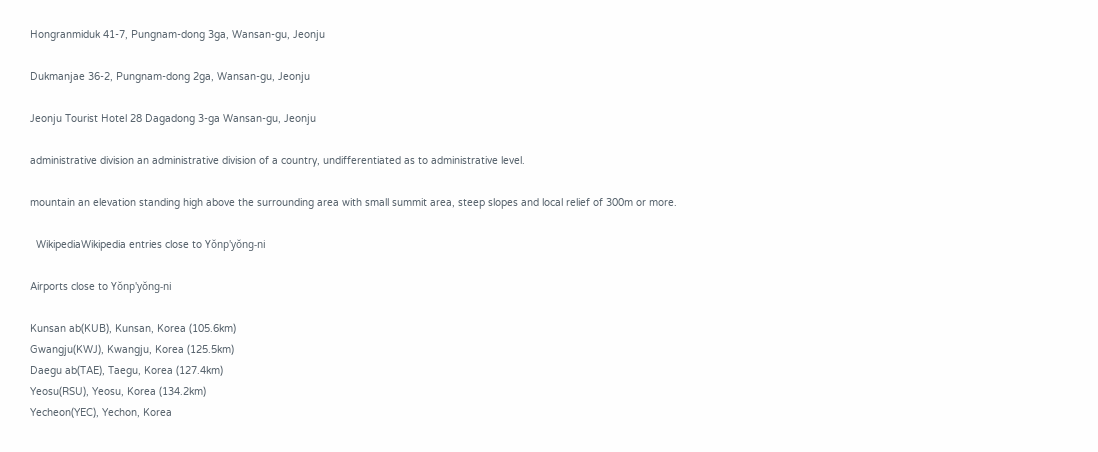Hongranmiduk 41-7, Pungnam-dong 3ga, Wansan-gu, Jeonju

Dukmanjae 36-2, Pungnam-dong 2ga, Wansan-gu, Jeonju

Jeonju Tourist Hotel 28 Dagadong 3-ga Wansan-gu, Jeonju

administrative division an administrative division of a country, undifferentiated as to administrative level.

mountain an elevation standing high above the surrounding area with small summit area, steep slopes and local relief of 300m or more.

  WikipediaWikipedia entries close to Yŏnp'yŏng-ni

Airports close to Yŏnp'yŏng-ni

Kunsan ab(KUB), Kunsan, Korea (105.6km)
Gwangju(KWJ), Kwangju, Korea (125.5km)
Daegu ab(TAE), Taegu, Korea (127.4km)
Yeosu(RSU), Yeosu, Korea (134.2km)
Yecheon(YEC), Yechon, Korea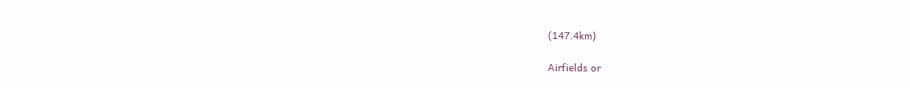(147.4km)

Airfields or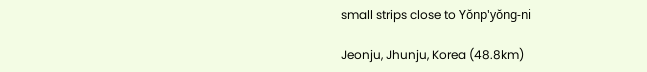small strips close to Yŏnp'yŏng-ni

Jeonju, Jhunju, Korea (48.8km)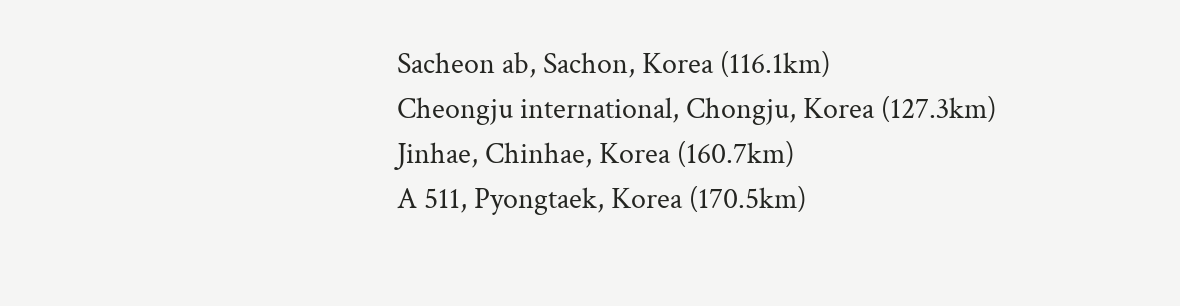Sacheon ab, Sachon, Korea (116.1km)
Cheongju international, Chongju, Korea (127.3km)
Jinhae, Chinhae, Korea (160.7km)
A 511, Pyongtaek, Korea (170.5km)